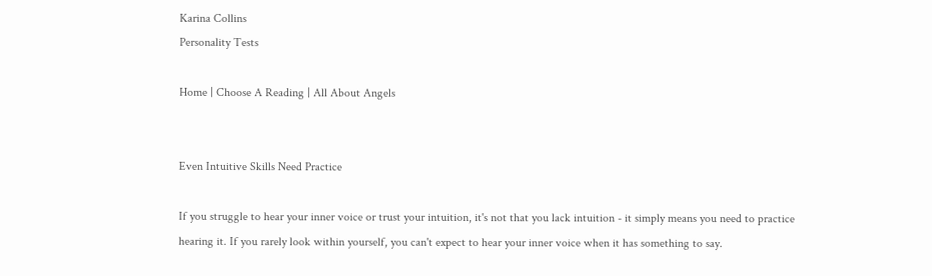Karina Collins
Personality Tests

Home | Choose A Reading | All About Angels


Even Intuitive Skills Need Practice

If you struggle to hear your inner voice or trust your intuition, it's not that you lack intuition - it simply means you need to practice hearing it. If you rarely look within yourself, you can't expect to hear your inner voice when it has something to say.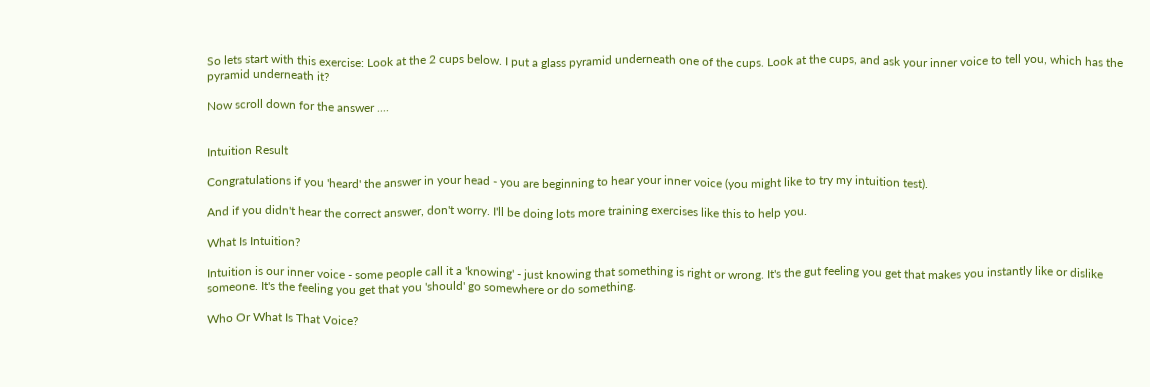So lets start with this exercise: Look at the 2 cups below. I put a glass pyramid underneath one of the cups. Look at the cups, and ask your inner voice to tell you, which has the pyramid underneath it?

Now scroll down for the answer ....


Intuition Result

Congratulations if you 'heard' the answer in your head - you are beginning to hear your inner voice (you might like to try my intuition test).

And if you didn't hear the correct answer, don't worry. I'll be doing lots more training exercises like this to help you.

What Is Intuition?

Intuition is our inner voice - some people call it a 'knowing' - just knowing that something is right or wrong. It's the gut feeling you get that makes you instantly like or dislike someone. It's the feeling you get that you 'should' go somewhere or do something.

Who Or What Is That Voice?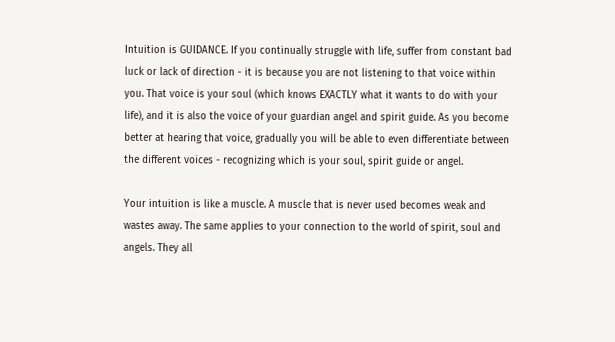Intuition is GUIDANCE. If you continually struggle with life, suffer from constant bad luck or lack of direction - it is because you are not listening to that voice within you. That voice is your soul (which knows EXACTLY what it wants to do with your life), and it is also the voice of your guardian angel and spirit guide. As you become better at hearing that voice, gradually you will be able to even differentiate between the different voices - recognizing which is your soul, spirit guide or angel.

Your intuition is like a muscle. A muscle that is never used becomes weak and wastes away. The same applies to your connection to the world of spirit, soul and angels. They all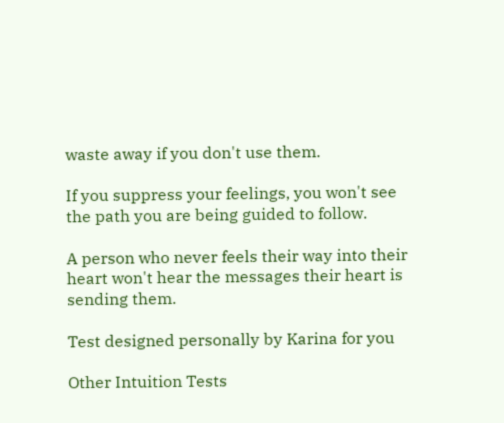waste away if you don't use them.

If you suppress your feelings, you won't see the path you are being guided to follow.

A person who never feels their way into their heart won't hear the messages their heart is sending them.

Test designed personally by Karina for you

Other Intuition Tests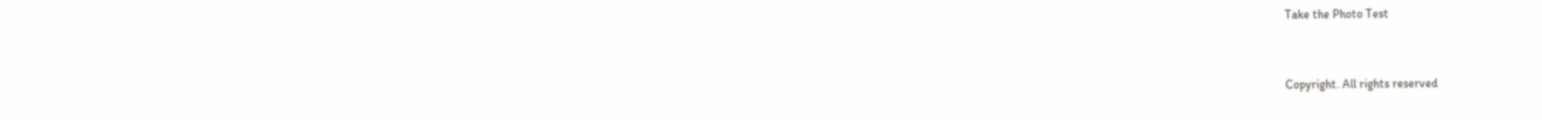Take the Photo Test


Copyright. All rights reserved